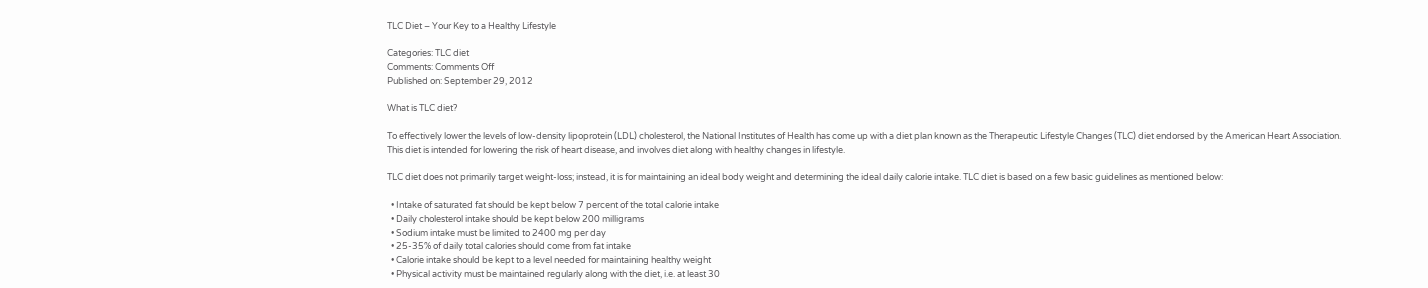TLC Diet – Your Key to a Healthy Lifestyle

Categories: TLC diet
Comments: Comments Off
Published on: September 29, 2012

What is TLC diet?

To effectively lower the levels of low-density lipoprotein (LDL) cholesterol, the National Institutes of Health has come up with a diet plan known as the Therapeutic Lifestyle Changes (TLC) diet endorsed by the American Heart Association. This diet is intended for lowering the risk of heart disease, and involves diet along with healthy changes in lifestyle.

TLC diet does not primarily target weight-loss; instead, it is for maintaining an ideal body weight and determining the ideal daily calorie intake. TLC diet is based on a few basic guidelines as mentioned below:

  • Intake of saturated fat should be kept below 7 percent of the total calorie intake
  • Daily cholesterol intake should be kept below 200 milligrams
  • Sodium intake must be limited to 2400 mg per day
  • 25-35% of daily total calories should come from fat intake
  • Calorie intake should be kept to a level needed for maintaining healthy weight
  • Physical activity must be maintained regularly along with the diet, i.e. at least 30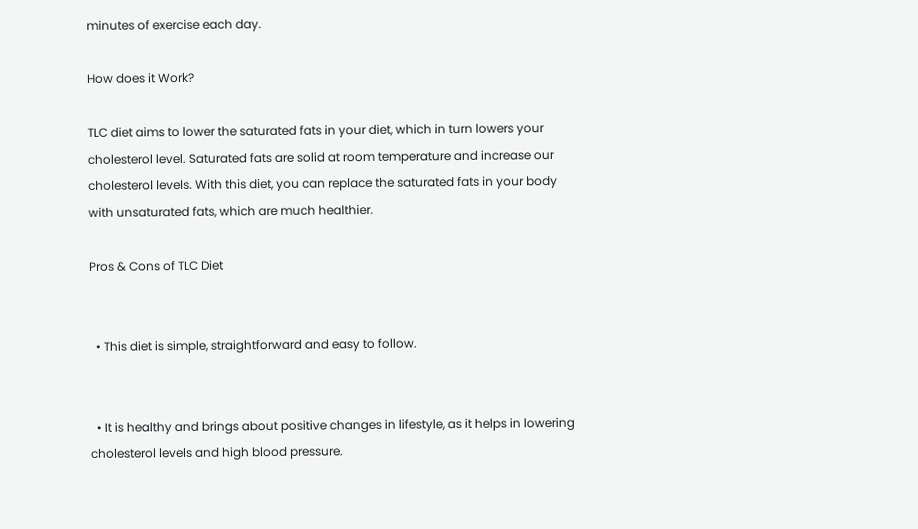minutes of exercise each day.

How does it Work?

TLC diet aims to lower the saturated fats in your diet, which in turn lowers your cholesterol level. Saturated fats are solid at room temperature and increase our cholesterol levels. With this diet, you can replace the saturated fats in your body with unsaturated fats, which are much healthier.

Pros & Cons of TLC Diet


  • This diet is simple, straightforward and easy to follow.


  • It is healthy and brings about positive changes in lifestyle, as it helps in lowering cholesterol levels and high blood pressure.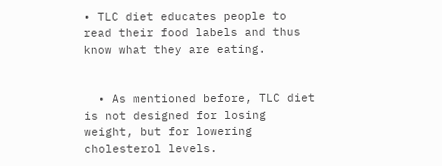• TLC diet educates people to read their food labels and thus know what they are eating.


  • As mentioned before, TLC diet is not designed for losing weight, but for lowering cholesterol levels.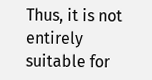Thus, it is not entirely suitable for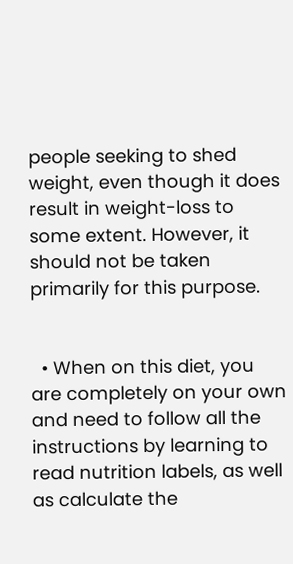people seeking to shed weight, even though it does result in weight-loss to some extent. However, it should not be taken primarily for this purpose.


  • When on this diet, you are completely on your own and need to follow all the instructions by learning to read nutrition labels, as well as calculate the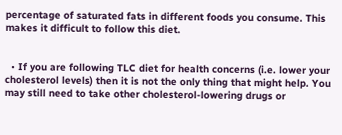percentage of saturated fats in different foods you consume. This makes it difficult to follow this diet.


  • If you are following TLC diet for health concerns (i.e. lower your cholesterol levels) then it is not the only thing that might help. You may still need to take other cholesterol-lowering drugs or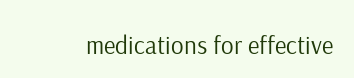medications for effective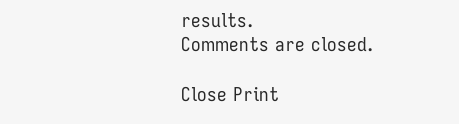results.
Comments are closed.

Close Print